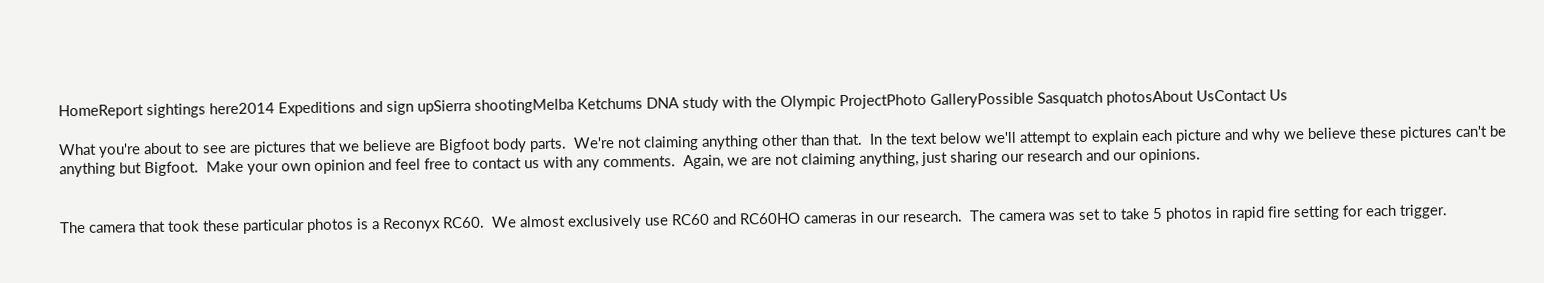HomeReport sightings here2014 Expeditions and sign upSierra shootingMelba Ketchums DNA study with the Olympic ProjectPhoto GalleryPossible Sasquatch photosAbout UsContact Us

What you're about to see are pictures that we believe are Bigfoot body parts.  We're not claiming anything other than that.  In the text below we'll attempt to explain each picture and why we believe these pictures can't be anything but Bigfoot.  Make your own opinion and feel free to contact us with any comments.  Again, we are not claiming anything, just sharing our research and our opinions.


The camera that took these particular photos is a Reconyx RC60.  We almost exclusively use RC60 and RC60HO cameras in our research.  The camera was set to take 5 photos in rapid fire setting for each trigger.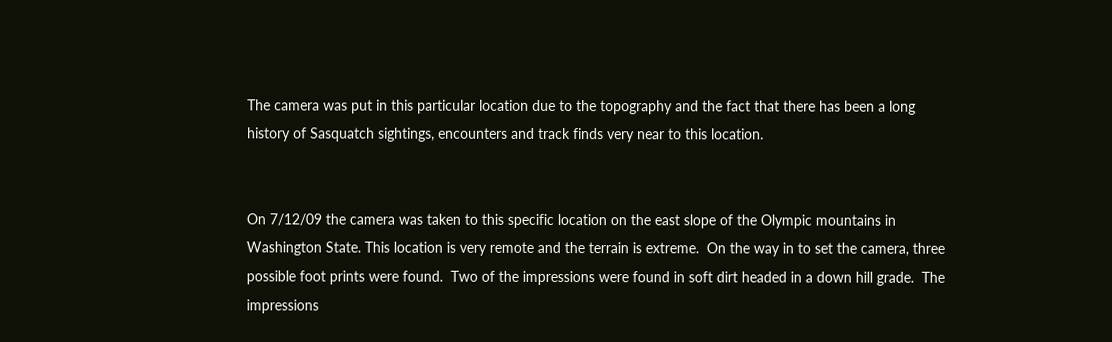The camera was put in this particular location due to the topography and the fact that there has been a long history of Sasquatch sightings, encounters and track finds very near to this location.


On 7/12/09 the camera was taken to this specific location on the east slope of the Olympic mountains in Washington State. This location is very remote and the terrain is extreme.  On the way in to set the camera, three possible foot prints were found.  Two of the impressions were found in soft dirt headed in a down hill grade.  The impressions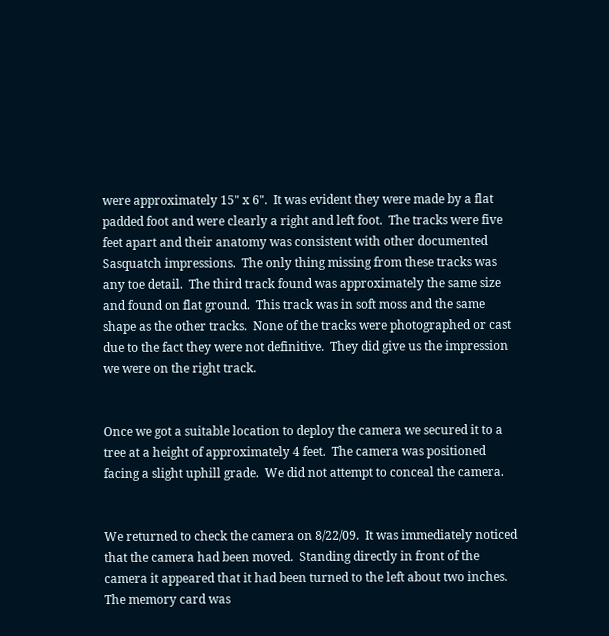were approximately 15" x 6".  It was evident they were made by a flat padded foot and were clearly a right and left foot.  The tracks were five feet apart and their anatomy was consistent with other documented Sasquatch impressions.  The only thing missing from these tracks was any toe detail.  The third track found was approximately the same size and found on flat ground.  This track was in soft moss and the same shape as the other tracks.  None of the tracks were photographed or cast due to the fact they were not definitive.  They did give us the impression we were on the right track.


Once we got a suitable location to deploy the camera we secured it to a tree at a height of approximately 4 feet.  The camera was positioned facing a slight uphill grade.  We did not attempt to conceal the camera.


We returned to check the camera on 8/22/09.  It was immediately noticed that the camera had been moved.  Standing directly in front of the camera it appeared that it had been turned to the left about two inches.  The memory card was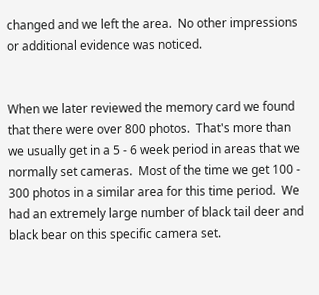changed and we left the area.  No other impressions  or additional evidence was noticed.


When we later reviewed the memory card we found that there were over 800 photos.  That's more than we usually get in a 5 - 6 week period in areas that we normally set cameras.  Most of the time we get 100 - 300 photos in a similar area for this time period.  We had an extremely large number of black tail deer and black bear on this specific camera set.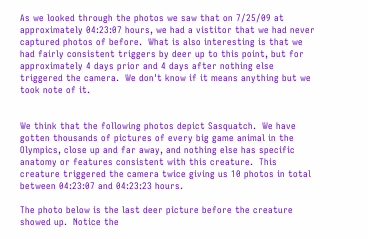As we looked through the photos we saw that on 7/25/09 at approximately 04:23:07 hours, we had a vistitor that we had never captured photos of before.  What is also interesting is that we had fairly consistent triggers by deer up to this point, but for approximately 4 days prior and 4 days after nothing else triggered the camera.  We don't know if it means anything but we took note of it.


We think that the following photos depict Sasquatch.  We have gotten thousands of pictures of every big game animal in the Olympics, close up and far away, and nothing else has specific anatomy or features consistent with this creature.  This creature triggered the camera twice giving us 10 photos in total between 04:23:07 and 04:23:23 hours.

The photo below is the last deer picture before the creature showed up.  Notice the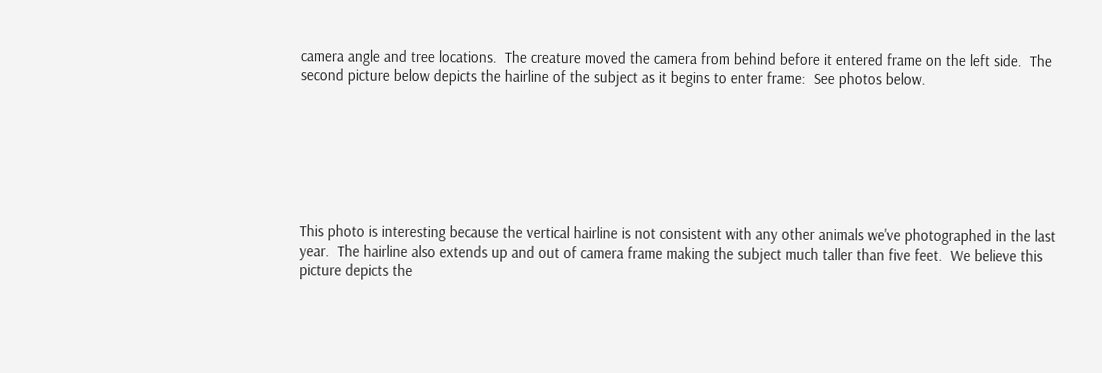camera angle and tree locations.  The creature moved the camera from behind before it entered frame on the left side.  The second picture below depicts the hairline of the subject as it begins to enter frame:  See photos below.







This photo is interesting because the vertical hairline is not consistent with any other animals we've photographed in the last year.  The hairline also extends up and out of camera frame making the subject much taller than five feet.  We believe this picture depicts the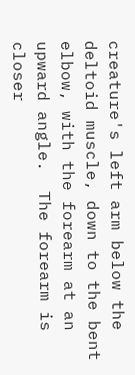creature's left arm below the deltoid muscle, down to the bent elbow, with the forearm at an upward angle.  The forearm is closer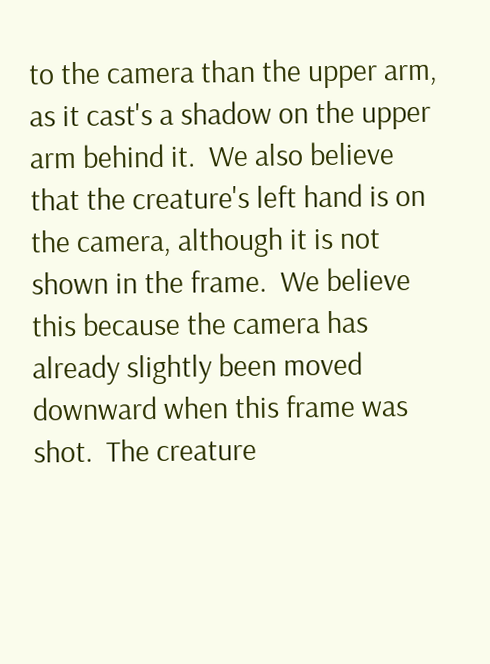to the camera than the upper arm, as it cast's a shadow on the upper arm behind it.  We also believe that the creature's left hand is on the camera, although it is not shown in the frame.  We believe this because the camera has already slightly been moved downward when this frame was shot.  The creature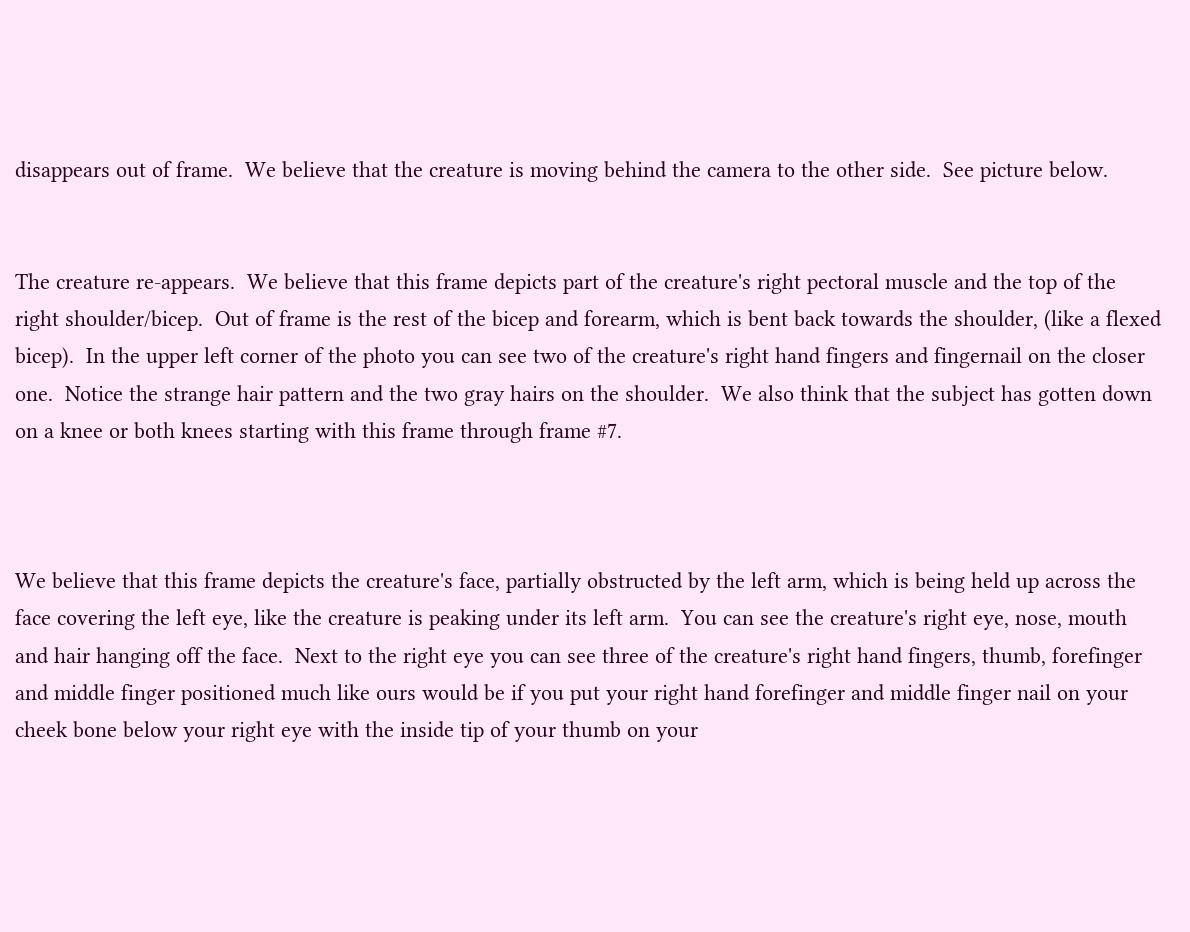disappears out of frame.  We believe that the creature is moving behind the camera to the other side.  See picture below.


The creature re-appears.  We believe that this frame depicts part of the creature's right pectoral muscle and the top of the right shoulder/bicep.  Out of frame is the rest of the bicep and forearm, which is bent back towards the shoulder, (like a flexed bicep).  In the upper left corner of the photo you can see two of the creature's right hand fingers and fingernail on the closer one.  Notice the strange hair pattern and the two gray hairs on the shoulder.  We also think that the subject has gotten down on a knee or both knees starting with this frame through frame #7.



We believe that this frame depicts the creature's face, partially obstructed by the left arm, which is being held up across the face covering the left eye, like the creature is peaking under its left arm.  You can see the creature's right eye, nose, mouth and hair hanging off the face.  Next to the right eye you can see three of the creature's right hand fingers, thumb, forefinger and middle finger positioned much like ours would be if you put your right hand forefinger and middle finger nail on your cheek bone below your right eye with the inside tip of your thumb on your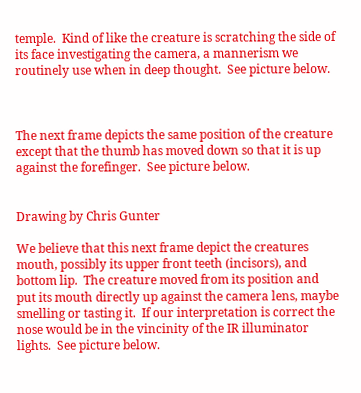temple.  Kind of like the creature is scratching the side of its face investigating the camera, a mannerism we routinely use when in deep thought.  See picture below.



The next frame depicts the same position of the creature except that the thumb has moved down so that it is up against the forefinger.  See picture below.


Drawing by Chris Gunter

We believe that this next frame depict the creatures mouth, possibly its upper front teeth (incisors), and bottom lip.  The creature moved from its position and put its mouth directly up against the camera lens, maybe smelling or tasting it.  If our interpretation is correct the nose would be in the vincinity of the IR illuminator lights.  See picture below.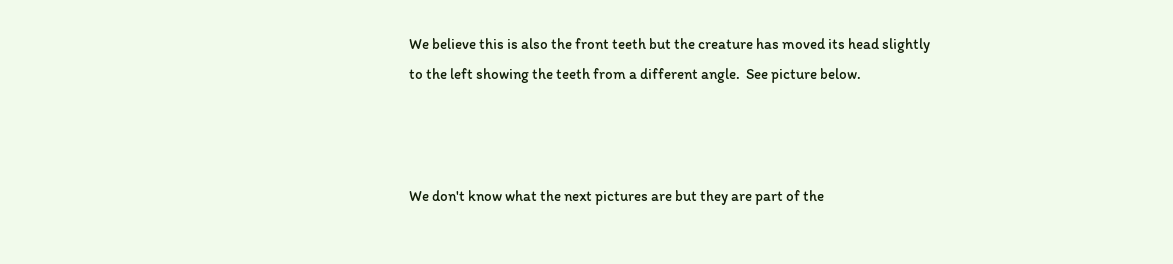We believe this is also the front teeth but the creature has moved its head slightly to the left showing the teeth from a different angle.  See picture below.



We don't know what the next pictures are but they are part of the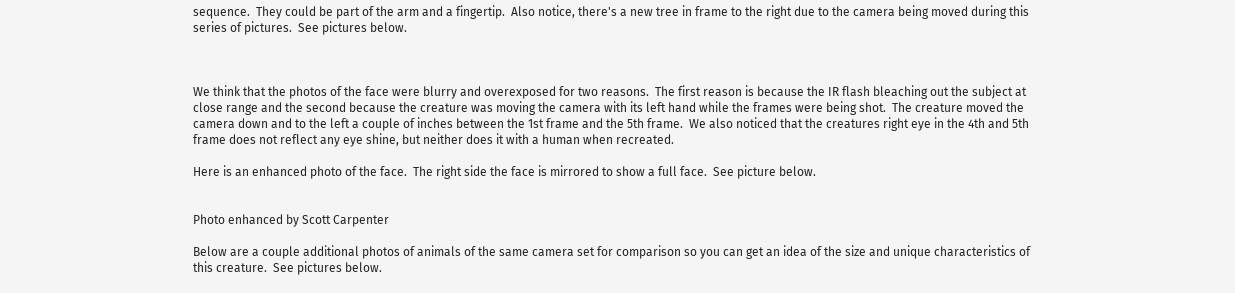sequence.  They could be part of the arm and a fingertip.  Also notice, there's a new tree in frame to the right due to the camera being moved during this series of pictures.  See pictures below.



We think that the photos of the face were blurry and overexposed for two reasons.  The first reason is because the IR flash bleaching out the subject at close range and the second because the creature was moving the camera with its left hand while the frames were being shot.  The creature moved the camera down and to the left a couple of inches between the 1st frame and the 5th frame.  We also noticed that the creatures right eye in the 4th and 5th frame does not reflect any eye shine, but neither does it with a human when recreated.

Here is an enhanced photo of the face.  The right side the face is mirrored to show a full face.  See picture below.


Photo enhanced by Scott Carpenter

Below are a couple additional photos of animals of the same camera set for comparison so you can get an idea of the size and unique characteristics of this creature.  See pictures below.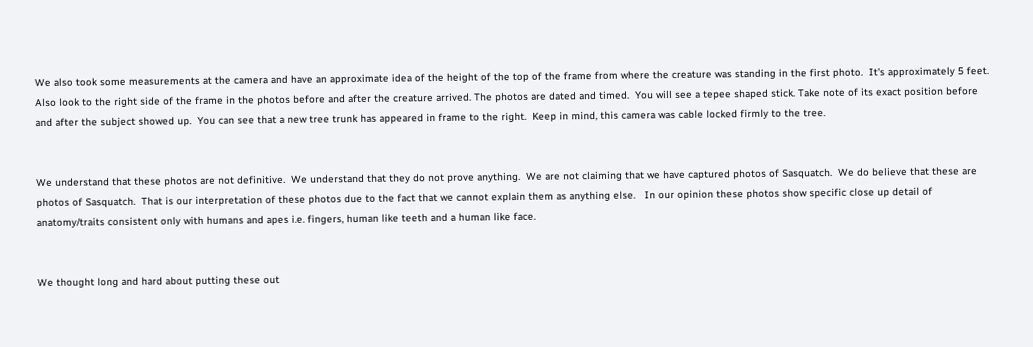We also took some measurements at the camera and have an approximate idea of the height of the top of the frame from where the creature was standing in the first photo.  It's approximately 5 feet.  Also look to the right side of the frame in the photos before and after the creature arrived. The photos are dated and timed.  You will see a tepee shaped stick. Take note of its exact position before and after the subject showed up.  You can see that a new tree trunk has appeared in frame to the right.  Keep in mind, this camera was cable locked firmly to the tree.


We understand that these photos are not definitive.  We understand that they do not prove anything.  We are not claiming that we have captured photos of Sasquatch.  We do believe that these are photos of Sasquatch.  That is our interpretation of these photos due to the fact that we cannot explain them as anything else.   In our opinion these photos show specific close up detail of anatomy/traits consistent only with humans and apes i.e. fingers, human like teeth and a human like face.


We thought long and hard about putting these out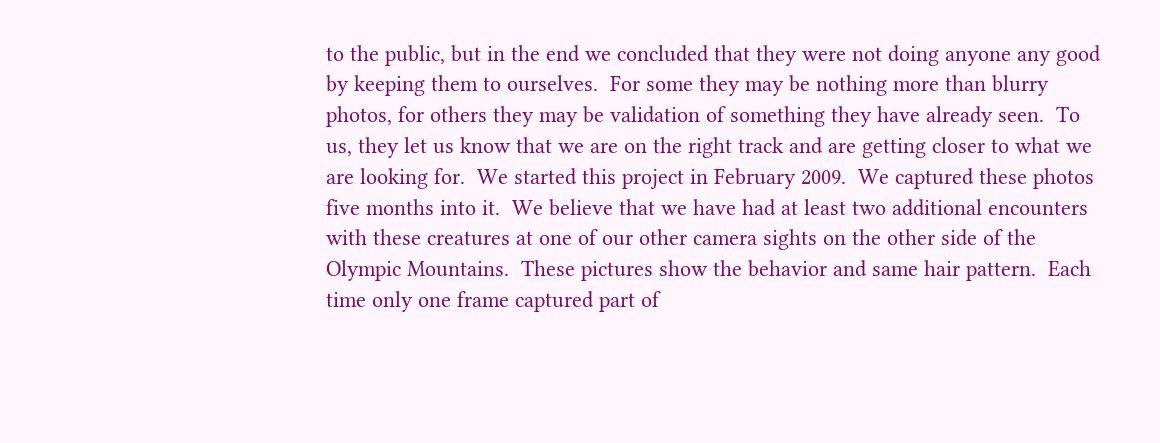to the public, but in the end we concluded that they were not doing anyone any good by keeping them to ourselves.  For some they may be nothing more than blurry photos, for others they may be validation of something they have already seen.  To us, they let us know that we are on the right track and are getting closer to what we are looking for.  We started this project in February 2009.  We captured these photos five months into it.  We believe that we have had at least two additional encounters with these creatures at one of our other camera sights on the other side of the Olympic Mountains.  These pictures show the behavior and same hair pattern.  Each time only one frame captured part of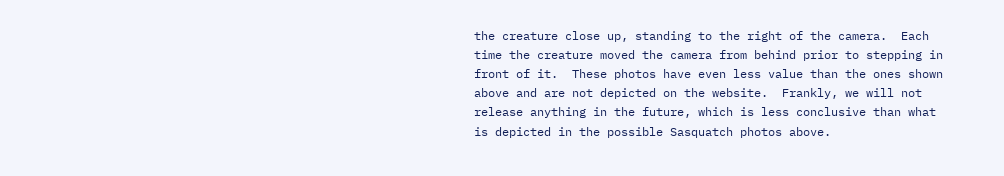the creature close up, standing to the right of the camera.  Each time the creature moved the camera from behind prior to stepping in front of it.  These photos have even less value than the ones shown above and are not depicted on the website.  Frankly, we will not release anything in the future, which is less conclusive than what is depicted in the possible Sasquatch photos above.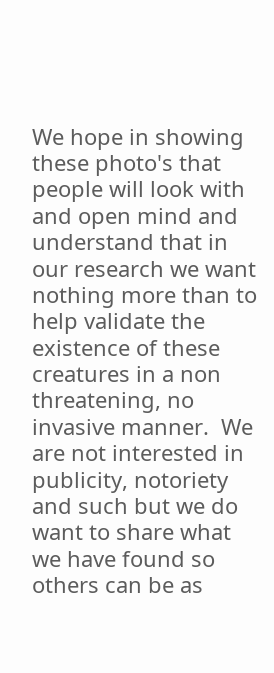We hope in showing these photo's that people will look with and open mind and understand that in our research we want nothing more than to help validate the existence of these creatures in a non threatening, no invasive manner.  We are not interested in publicity, notoriety and such but we do want to share what we have found so others can be as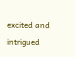excited and intrigued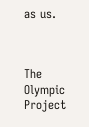as us.



The Olympic Project